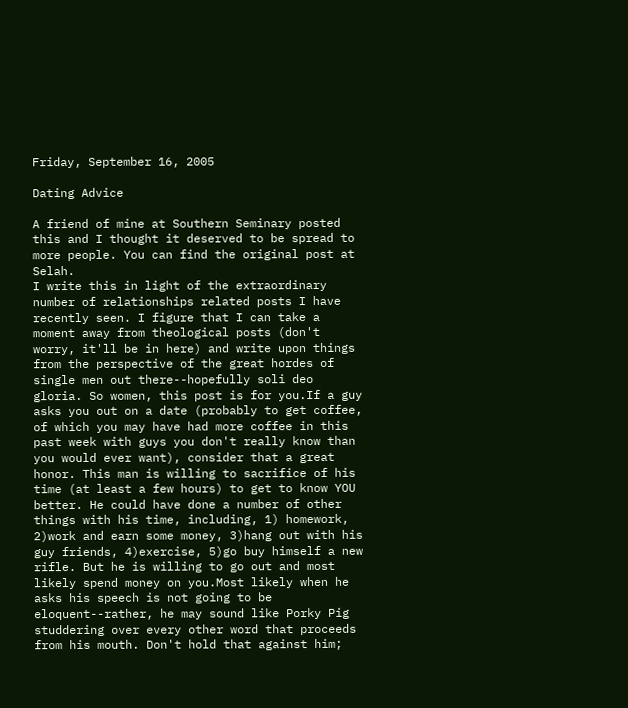Friday, September 16, 2005

Dating Advice

A friend of mine at Southern Seminary posted this and I thought it deserved to be spread to more people. You can find the original post at Selah.
I write this in light of the extraordinary number of relationships related posts I have recently seen. I figure that I can take a moment away from theological posts (don't worry, it'll be in here) and write upon things from the perspective of the great hordes of single men out there--hopefully soli deo gloria. So women, this post is for you.If a guy asks you out on a date (probably to get coffee, of which you may have had more coffee in this past week with guys you don't really know than you would ever want), consider that a great honor. This man is willing to sacrifice of his time (at least a few hours) to get to know YOU better. He could have done a number of other things with his time, including, 1) homework, 2)work and earn some money, 3)hang out with his guy friends, 4)exercise, 5)go buy himself a new rifle. But he is willing to go out and most likely spend money on you.Most likely when he asks his speech is not going to be eloquent--rather, he may sound like Porky Pig studdering over every other word that proceeds from his mouth. Don't hold that against him;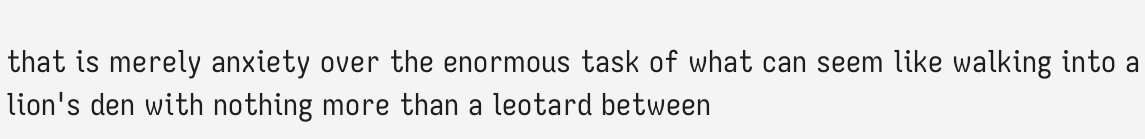that is merely anxiety over the enormous task of what can seem like walking into a lion's den with nothing more than a leotard between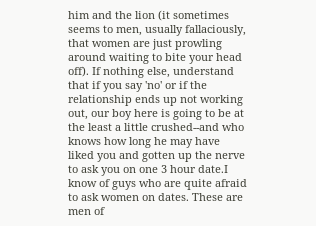him and the lion (it sometimes seems to men, usually fallaciously, that women are just prowling around waiting to bite your head off). If nothing else, understand that if you say 'no' or if the relationship ends up not working out, our boy here is going to be at the least a little crushed--and who knows how long he may have liked you and gotten up the nerve to ask you on one 3 hour date.I know of guys who are quite afraid to ask women on dates. These are men of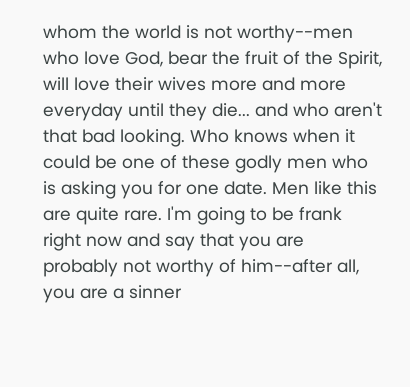whom the world is not worthy--men who love God, bear the fruit of the Spirit, will love their wives more and more everyday until they die... and who aren't that bad looking. Who knows when it could be one of these godly men who is asking you for one date. Men like this are quite rare. I'm going to be frank right now and say that you are probably not worthy of him--after all, you are a sinner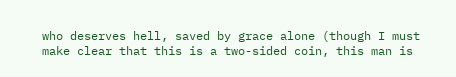who deserves hell, saved by grace alone (though I must make clear that this is a two-sided coin, this man is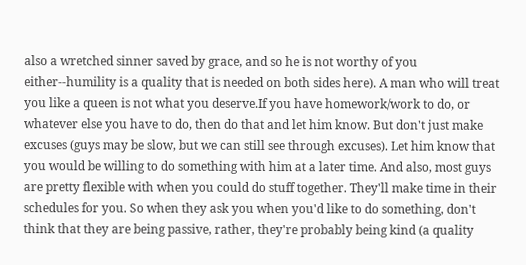also a wretched sinner saved by grace, and so he is not worthy of you either--humility is a quality that is needed on both sides here). A man who will treat you like a queen is not what you deserve.If you have homework/work to do, or whatever else you have to do, then do that and let him know. But don't just make excuses (guys may be slow, but we can still see through excuses). Let him know that you would be willing to do something with him at a later time. And also, most guys are pretty flexible with when you could do stuff together. They'll make time in their schedules for you. So when they ask you when you'd like to do something, don't think that they are being passive, rather, they're probably being kind (a quality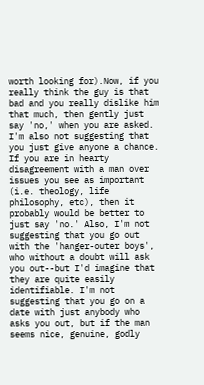worth looking for).Now, if you really think the guy is that bad and you really dislike him that much, then gently just say 'no,' when you are asked. I'm also not suggesting that you just give anyone a chance. If you are in hearty disagreement with a man over issues you see as important (i.e. theology, life philosophy, etc), then it probably would be better to just say 'no.' Also, I'm not suggesting that you go out with the 'hanger-outer boys', who without a doubt will ask you out--but I'd imagine that they are quite easily identifiable. I'm not suggesting that you go on a date with just anybody who asks you out, but if the man seems nice, genuine, godly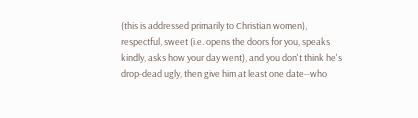(this is addressed primarily to Christian women), respectful, sweet (i.e. opens the doors for you, speaks kindly, asks how your day went), and you don't think he's drop-dead ugly, then give him at least one date--who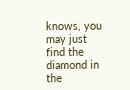knows, you may just find the diamond in the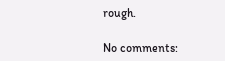rough.

No comments: